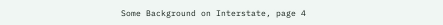Some Background on Interstate, page 4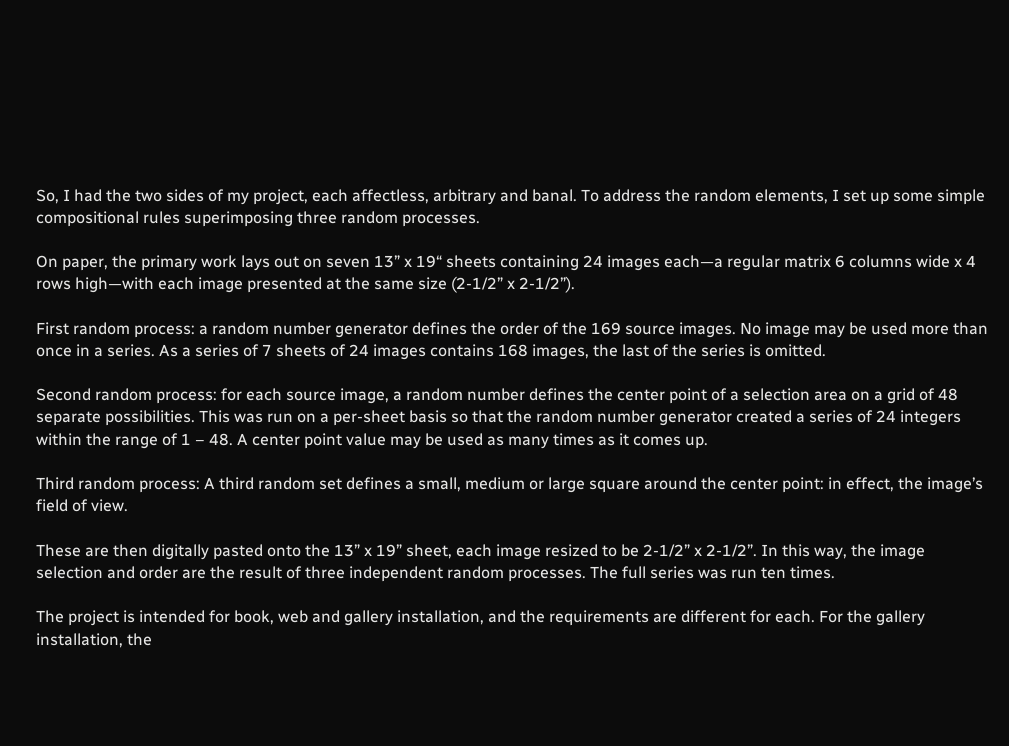So, I had the two sides of my project, each affectless, arbitrary and banal. To address the random elements, I set up some simple compositional rules superimposing three random processes.

On paper, the primary work lays out on seven 13” x 19“ sheets containing 24 images each—a regular matrix 6 columns wide x 4 rows high—with each image presented at the same size (2-1/2” x 2-1/2”).

First random process: a random number generator defines the order of the 169 source images. No image may be used more than once in a series. As a series of 7 sheets of 24 images contains 168 images, the last of the series is omitted.

Second random process: for each source image, a random number defines the center point of a selection area on a grid of 48 separate possibilities. This was run on a per-sheet basis so that the random number generator created a series of 24 integers within the range of 1 – 48. A center point value may be used as many times as it comes up.

Third random process: A third random set defines a small, medium or large square around the center point: in effect, the image’s field of view.

These are then digitally pasted onto the 13” x 19” sheet, each image resized to be 2-1/2” x 2-1/2”. In this way, the image selection and order are the result of three independent random processes. The full series was run ten times.

The project is intended for book, web and gallery installation, and the requirements are different for each. For the gallery installation, the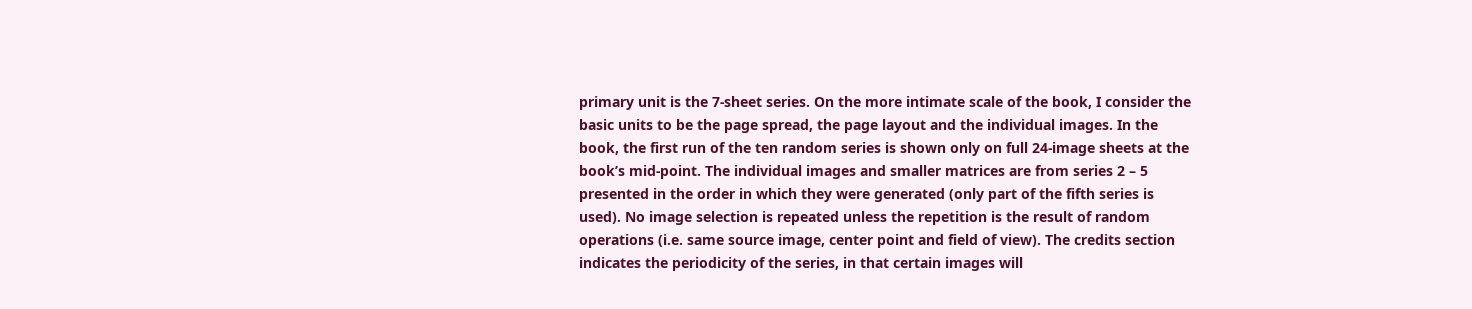primary unit is the 7-sheet series. On the more intimate scale of the book, I consider the basic units to be the page spread, the page layout and the individual images. In the book, the first run of the ten random series is shown only on full 24-image sheets at the book’s mid-point. The individual images and smaller matrices are from series 2 – 5 presented in the order in which they were generated (only part of the fifth series is used). No image selection is repeated unless the repetition is the result of random operations (i.e. same source image, center point and field of view). The credits section indicates the periodicity of the series, in that certain images will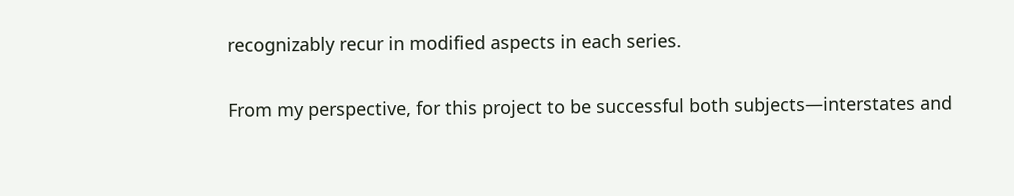recognizably recur in modified aspects in each series.

From my perspective, for this project to be successful both subjects—interstates and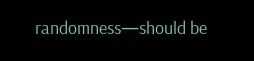randomness—should be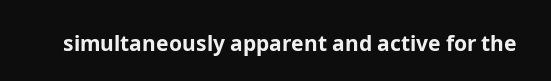simultaneously apparent and active for the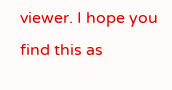viewer. I hope you find this as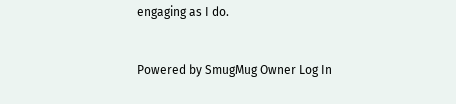engaging as I do.


Powered by SmugMug Owner Log In